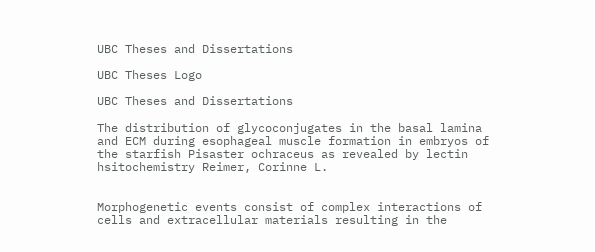UBC Theses and Dissertations

UBC Theses Logo

UBC Theses and Dissertations

The distribution of glycoconjugates in the basal lamina and ECM during esophageal muscle formation in embryos of the starfish Pisaster ochraceus as revealed by lectin hsitochemistry Reimer, Corinne L.


Morphogenetic events consist of complex interactions of cells and extracellular materials resulting in the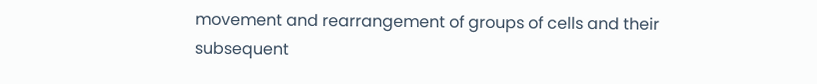movement and rearrangement of groups of cells and their subsequent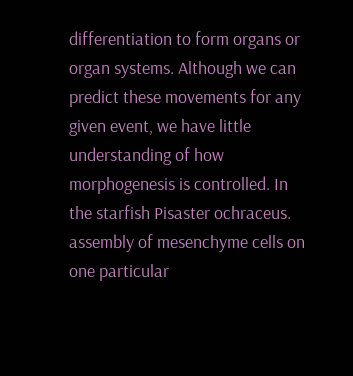differentiation to form organs or organ systems. Although we can predict these movements for any given event, we have little understanding of how morphogenesis is controlled. In the starfish Pisaster ochraceus. assembly of mesenchyme cells on one particular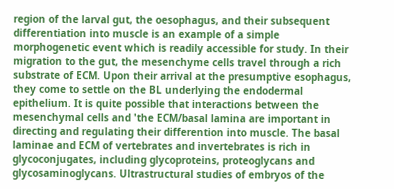region of the larval gut, the oesophagus, and their subsequent differentiation into muscle is an example of a simple morphogenetic event which is readily accessible for study. In their migration to the gut, the mesenchyme cells travel through a rich substrate of ECM. Upon their arrival at the presumptive esophagus, they come to settle on the BL underlying the endodermal epithelium. It is quite possible that interactions between the mesenchymal cells and 'the ECM/basal lamina are important in directing and regulating their differention into muscle. The basal laminae and ECM of vertebrates and invertebrates is rich in glycoconjugates, including glycoproteins, proteoglycans and glycosaminoglycans. Ultrastructural studies of embryos of the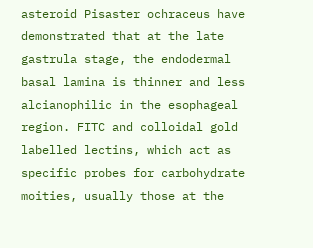asteroid Pisaster ochraceus have demonstrated that at the late gastrula stage, the endodermal basal lamina is thinner and less alcianophilic in the esophageal region. FITC and colloidal gold labelled lectins, which act as specific probes for carbohydrate moities, usually those at the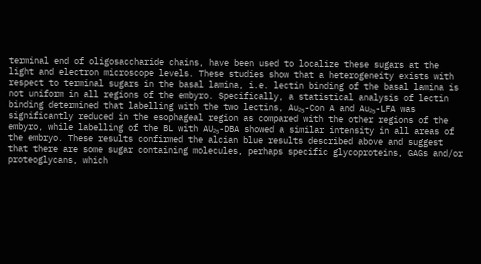terminal end of oligosaccharide chains, have been used to localize these sugars at the light and electron microscope levels. These studies show that a heterogeneity exists with respect to terminal sugars in the basal lamina, i.e. lectin binding of the basal lamina is not uniform in all regions of the embyro. Specifically, a statistical analysis of lectin binding determined that labelling with the two lectins, Au₂₅-Con A and Au₂₅-LFA was significantly reduced in the esophageal region as compared with the other regions of the embyro, while labelling of the BL with AU₂₅-DBA showed a similar intensity in all areas of the embryo. These results confirmed the alcian blue results described above and suggest that there are some sugar containing molecules, perhaps specific glycoproteins, GAGs and/or proteoglycans, which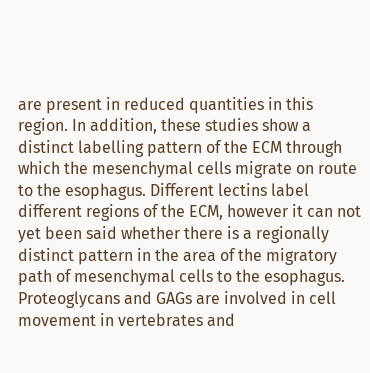are present in reduced quantities in this region. In addition, these studies show a distinct labelling pattern of the ECM through which the mesenchymal cells migrate on route to the esophagus. Different lectins label different regions of the ECM, however it can not yet been said whether there is a regionally distinct pattern in the area of the migratory path of mesenchymal cells to the esophagus. Proteoglycans and GAGs are involved in cell movement in vertebrates and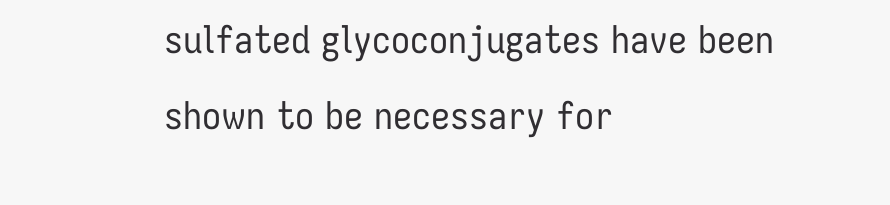sulfated glycoconjugates have been shown to be necessary for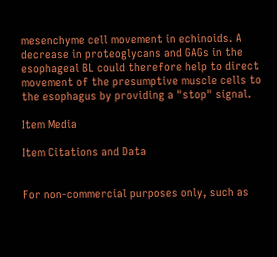mesenchyme cell movement in echinoids. A decrease in proteoglycans and GAGs in the esophageal BL could therefore help to direct movement of the presumptive muscle cells to the esophagus by providing a "stop" signal.

Item Media

Item Citations and Data


For non-commercial purposes only, such as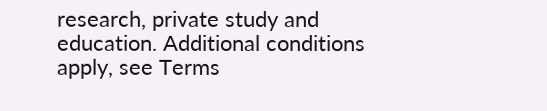research, private study and education. Additional conditions apply, see Terms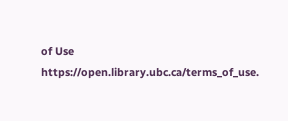of Use https://open.library.ubc.ca/terms_of_use.